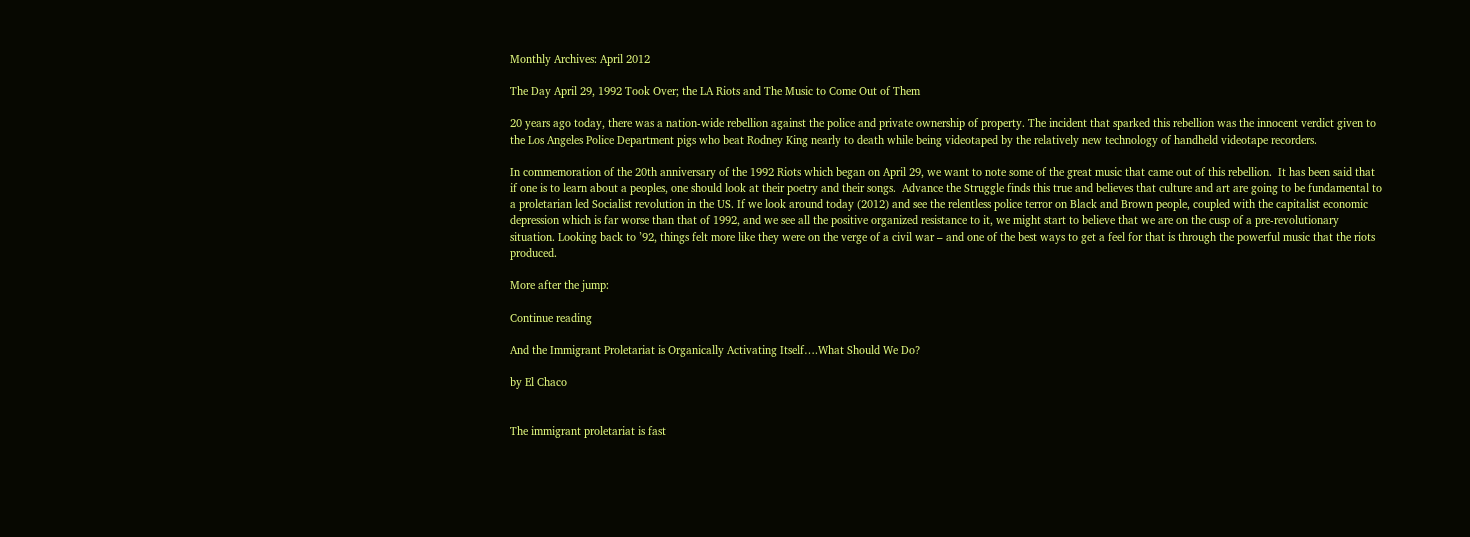Monthly Archives: April 2012

The Day April 29, 1992 Took Over; the LA Riots and The Music to Come Out of Them

20 years ago today, there was a nation-wide rebellion against the police and private ownership of property. The incident that sparked this rebellion was the innocent verdict given to the Los Angeles Police Department pigs who beat Rodney King nearly to death while being videotaped by the relatively new technology of handheld videotape recorders.

In commemoration of the 20th anniversary of the 1992 Riots which began on April 29, we want to note some of the great music that came out of this rebellion.  It has been said that if one is to learn about a peoples, one should look at their poetry and their songs.  Advance the Struggle finds this true and believes that culture and art are going to be fundamental to a proletarian led Socialist revolution in the US. If we look around today (2012) and see the relentless police terror on Black and Brown people, coupled with the capitalist economic depression which is far worse than that of 1992, and we see all the positive organized resistance to it, we might start to believe that we are on the cusp of a pre-revolutionary situation. Looking back to ’92, things felt more like they were on the verge of a civil war – and one of the best ways to get a feel for that is through the powerful music that the riots produced.

More after the jump:

Continue reading

And the Immigrant Proletariat is Organically Activating Itself….What Should We Do?

by El Chaco


The immigrant proletariat is fast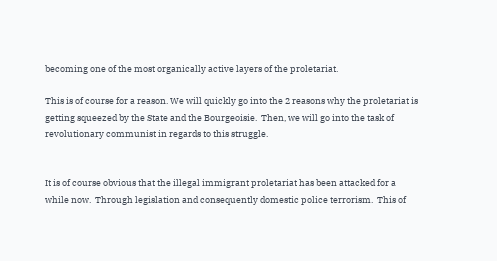becoming one of the most organically active layers of the proletariat.

This is of course for a reason. We will quickly go into the 2 reasons why the proletariat is getting squeezed by the State and the Bourgeoisie.  Then, we will go into the task of revolutionary communist in regards to this struggle.


It is of course obvious that the illegal immigrant proletariat has been attacked for a while now.  Through legislation and consequently domestic police terrorism.  This of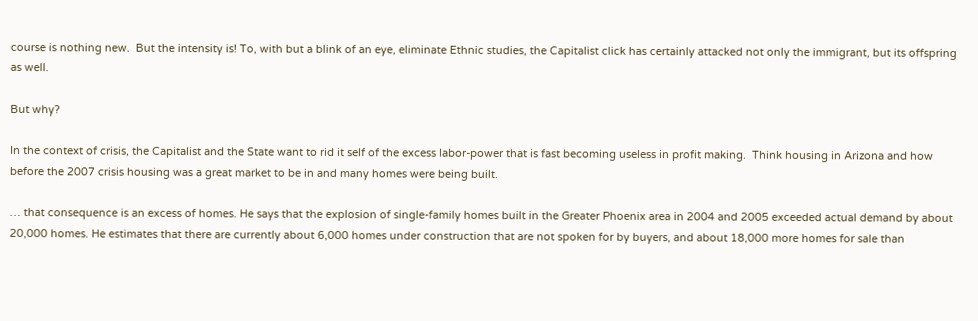course is nothing new.  But the intensity is! To, with but a blink of an eye, eliminate Ethnic studies, the Capitalist click has certainly attacked not only the immigrant, but its offspring as well.

But why?

In the context of crisis, the Capitalist and the State want to rid it self of the excess labor-power that is fast becoming useless in profit making.  Think housing in Arizona and how before the 2007 crisis housing was a great market to be in and many homes were being built.

… that consequence is an excess of homes. He says that the explosion of single-family homes built in the Greater Phoenix area in 2004 and 2005 exceeded actual demand by about 20,000 homes. He estimates that there are currently about 6,000 homes under construction that are not spoken for by buyers, and about 18,000 more homes for sale than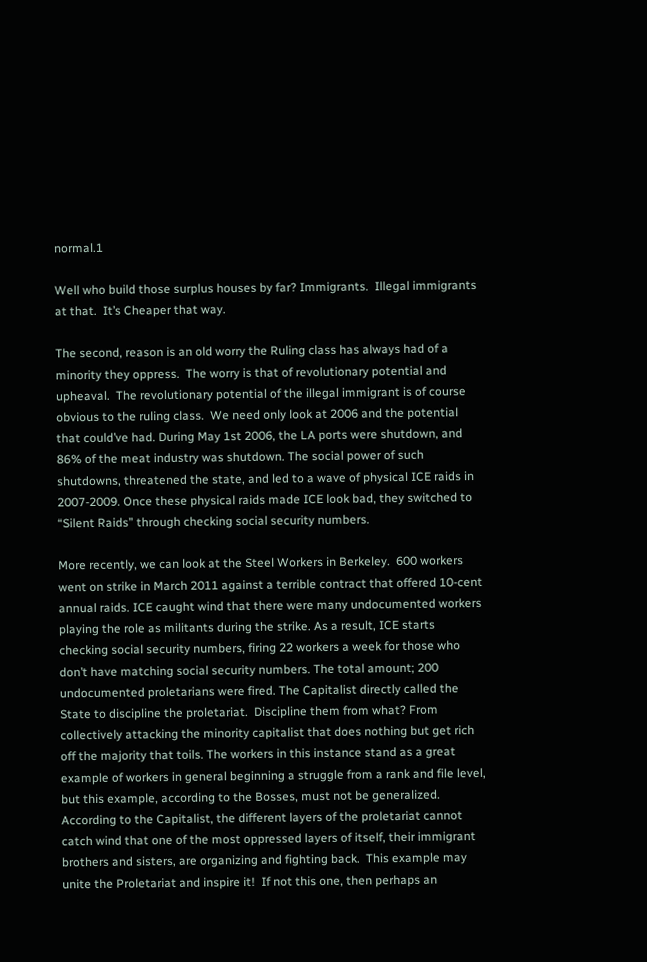normal.1

Well who build those surplus houses by far? Immigrants.  Illegal immigrants at that.  It’s Cheaper that way.

The second, reason is an old worry the Ruling class has always had of a minority they oppress.  The worry is that of revolutionary potential and upheaval.  The revolutionary potential of the illegal immigrant is of course obvious to the ruling class.  We need only look at 2006 and the potential that could’ve had. During May 1st 2006, the LA ports were shutdown, and 86% of the meat industry was shutdown. The social power of such shutdowns, threatened the state, and led to a wave of physical ICE raids in 2007-2009. Once these physical raids made ICE look bad, they switched to “Silent Raids” through checking social security numbers.

More recently, we can look at the Steel Workers in Berkeley.  600 workers went on strike in March 2011 against a terrible contract that offered 10-cent annual raids. ICE caught wind that there were many undocumented workers playing the role as militants during the strike. As a result, ICE starts checking social security numbers, firing 22 workers a week for those who don’t have matching social security numbers. The total amount; 200 undocumented proletarians were fired. The Capitalist directly called the State to discipline the proletariat.  Discipline them from what? From collectively attacking the minority capitalist that does nothing but get rich off the majority that toils. The workers in this instance stand as a great example of workers in general beginning a struggle from a rank and file level, but this example, according to the Bosses, must not be generalized. According to the Capitalist, the different layers of the proletariat cannot catch wind that one of the most oppressed layers of itself, their immigrant brothers and sisters, are organizing and fighting back.  This example may unite the Proletariat and inspire it!  If not this one, then perhaps an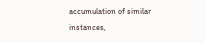accumulation of similar instances,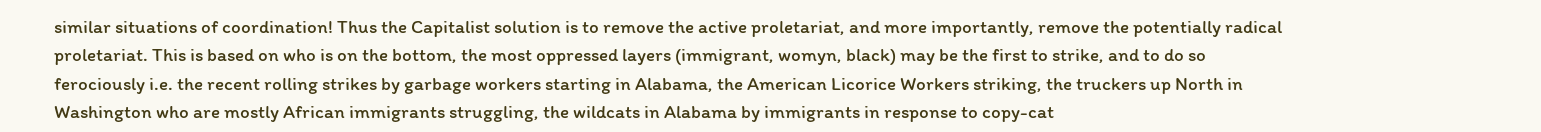similar situations of coordination! Thus the Capitalist solution is to remove the active proletariat, and more importantly, remove the potentially radical proletariat. This is based on who is on the bottom, the most oppressed layers (immigrant, womyn, black) may be the first to strike, and to do so ferociously i.e. the recent rolling strikes by garbage workers starting in Alabama, the American Licorice Workers striking, the truckers up North in Washington who are mostly African immigrants struggling, the wildcats in Alabama by immigrants in response to copy-cat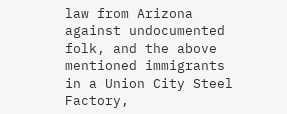law from Arizona against undocumented folk, and the above mentioned immigrants in a Union City Steel Factory,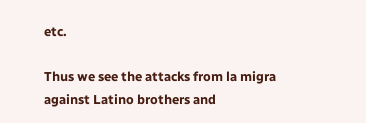etc.

Thus we see the attacks from la migra against Latino brothers and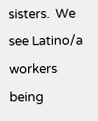sisters.  We see Latino/a workers being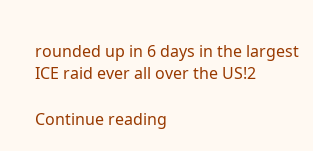rounded up in 6 days in the largest ICE raid ever all over the US!2

Continue reading